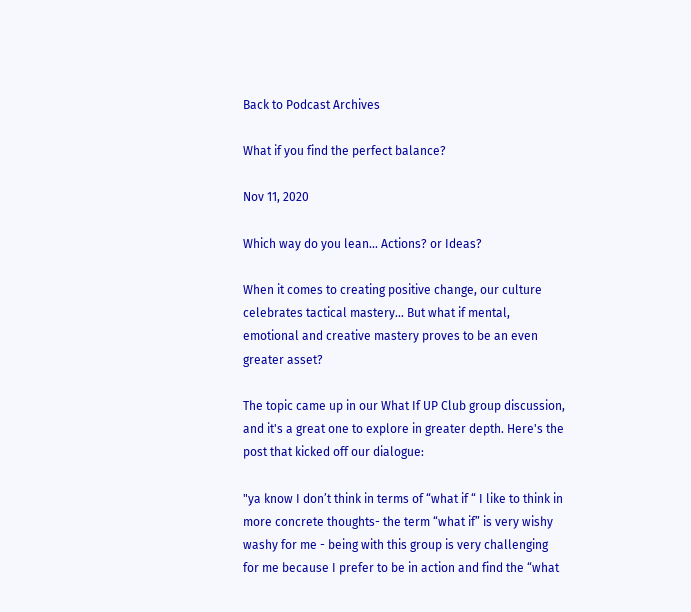Back to Podcast Archives

What if you find the perfect balance?

Nov 11, 2020

Which way do you lean... Actions? or Ideas?

When it comes to creating positive change, our culture celebrates tactical mastery... But what if mental, emotional and creative mastery proves to be an even greater asset?

The topic came up in our What If UP Club group discussion, and it's a great one to explore in greater depth. Here's the post that kicked off our dialogue:

"ya know I don’t think in terms of “what if “ I like to think in more concrete thoughts- the term “what if” is very wishy washy for me - being with this group is very challenging for me because I prefer to be in action and find the “what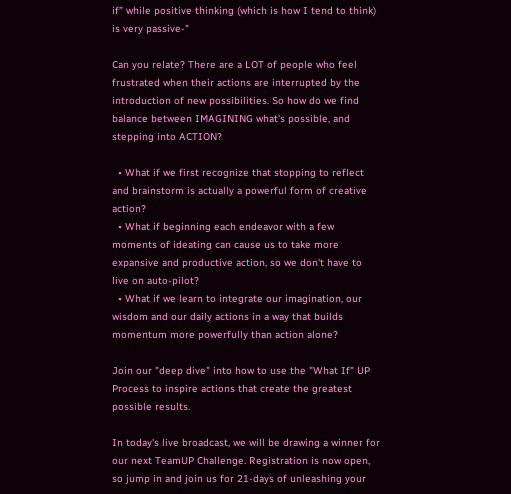if” while positive thinking (which is how I tend to think) is very passive-"

Can you relate? There are a LOT of people who feel frustrated when their actions are interrupted by the introduction of new possibilities. So how do we find balance between IMAGINING what's possible, and stepping into ACTION?

  • What if we first recognize that stopping to reflect and brainstorm is actually a powerful form of creative action?
  • What if beginning each endeavor with a few moments of ideating can cause us to take more expansive and productive action, so we don't have to live on auto-pilot?
  • What if we learn to integrate our imagination, our wisdom and our daily actions in a way that builds momentum more powerfully than action alone?

Join our "deep dive" into how to use the "What If" UP Process to inspire actions that create the greatest possible results.

In today's live broadcast, we will be drawing a winner for our next TeamUP Challenge. Registration is now open, so jump in and join us for 21-days of unleashing your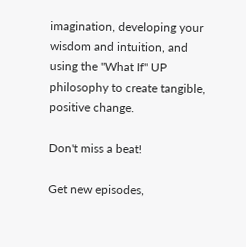imagination, developing your wisdom and intuition, and using the "What If" UP philosophy to create tangible, positive change.

Don't miss a beat!

Get new episodes,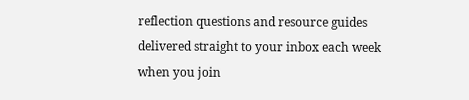reflection questions and resource guides delivered straight to your inbox each week when you join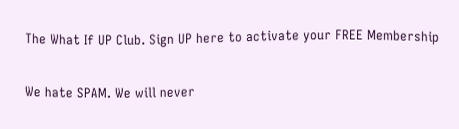The What If UP Club. Sign UP here to activate your FREE Membership

We hate SPAM. We will never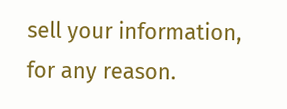sell your information, for any reason.